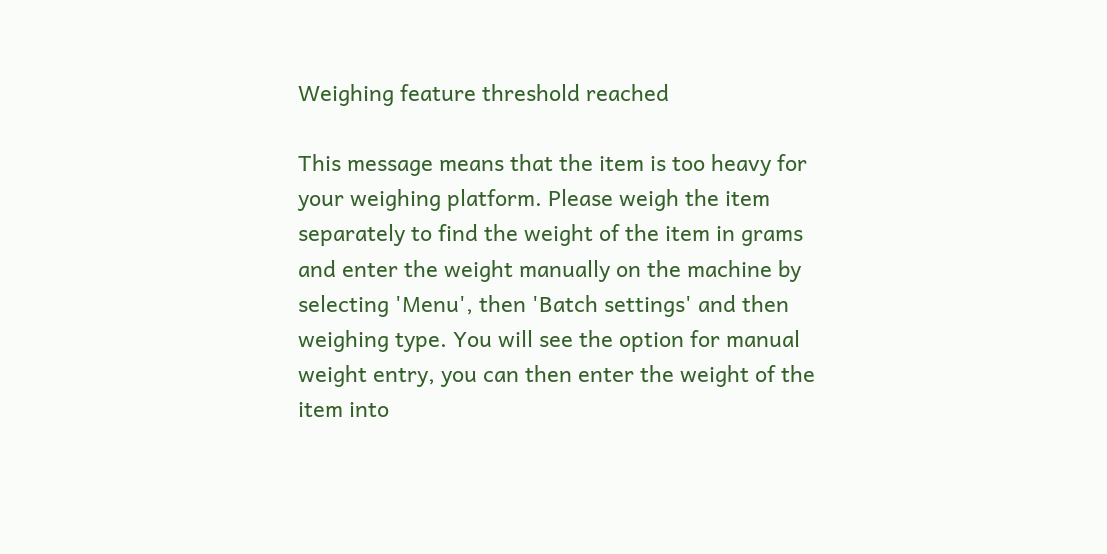Weighing feature threshold reached

This message means that the item is too heavy for your weighing platform. Please weigh the item separately to find the weight of the item in grams and enter the weight manually on the machine by selecting 'Menu', then 'Batch settings' and then weighing type. You will see the option for manual weight entry, you can then enter the weight of the item into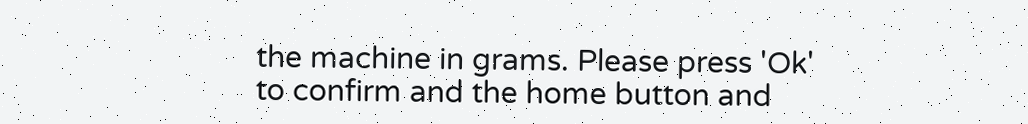the machine in grams. Please press 'Ok' to confirm and the home button and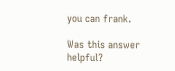you can frank.

Was this answer helpful?